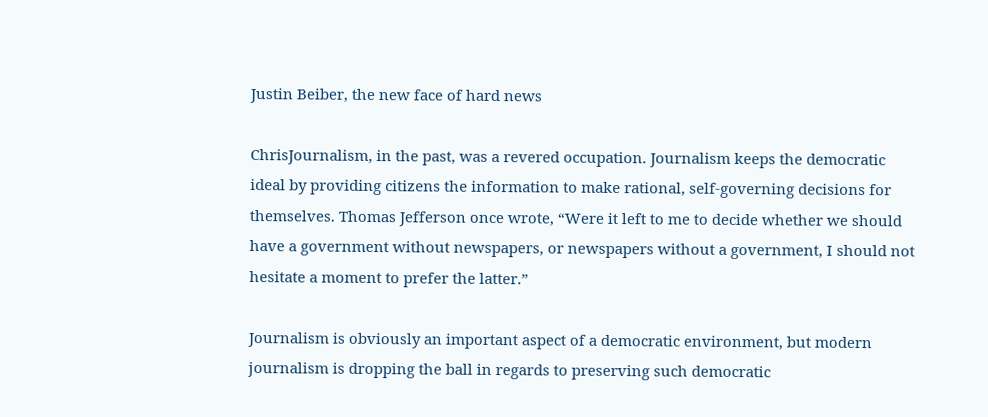Justin Beiber, the new face of hard news

ChrisJournalism, in the past, was a revered occupation. Journalism keeps the democratic ideal by providing citizens the information to make rational, self-governing decisions for themselves. Thomas Jefferson once wrote, “Were it left to me to decide whether we should have a government without newspapers, or newspapers without a government, I should not hesitate a moment to prefer the latter.”

Journalism is obviously an important aspect of a democratic environment, but modern journalism is dropping the ball in regards to preserving such democratic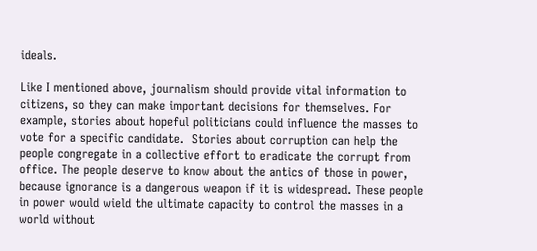ideals.

Like I mentioned above, journalism should provide vital information to citizens, so they can make important decisions for themselves. For example, stories about hopeful politicians could influence the masses to vote for a specific candidate.  Stories about corruption can help the people congregate in a collective effort to eradicate the corrupt from office. The people deserve to know about the antics of those in power, because ignorance is a dangerous weapon if it is widespread. These people in power would wield the ultimate capacity to control the masses in a world without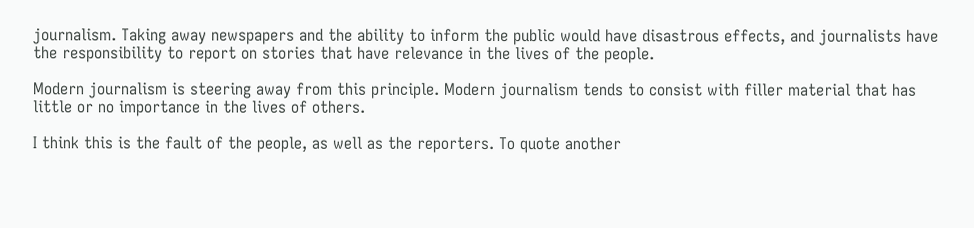journalism. Taking away newspapers and the ability to inform the public would have disastrous effects, and journalists have the responsibility to report on stories that have relevance in the lives of the people.

Modern journalism is steering away from this principle. Modern journalism tends to consist with filler material that has little or no importance in the lives of others.

I think this is the fault of the people, as well as the reporters. To quote another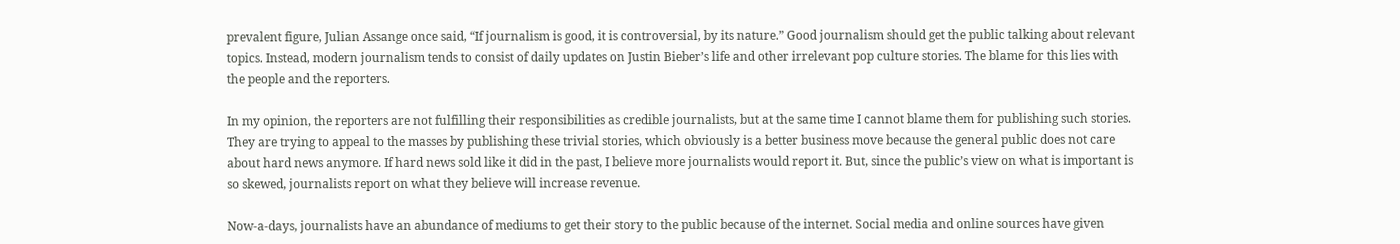prevalent figure, Julian Assange once said, “If journalism is good, it is controversial, by its nature.” Good journalism should get the public talking about relevant topics. Instead, modern journalism tends to consist of daily updates on Justin Bieber’s life and other irrelevant pop culture stories. The blame for this lies with the people and the reporters.

In my opinion, the reporters are not fulfilling their responsibilities as credible journalists, but at the same time I cannot blame them for publishing such stories. They are trying to appeal to the masses by publishing these trivial stories, which obviously is a better business move because the general public does not care about hard news anymore. If hard news sold like it did in the past, I believe more journalists would report it. But, since the public’s view on what is important is so skewed, journalists report on what they believe will increase revenue.

Now-a-days, journalists have an abundance of mediums to get their story to the public because of the internet. Social media and online sources have given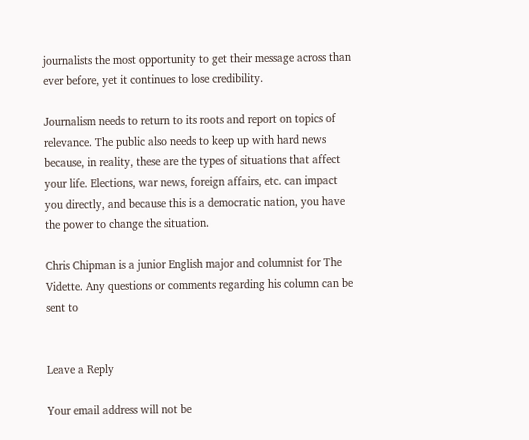journalists the most opportunity to get their message across than ever before, yet it continues to lose credibility.

Journalism needs to return to its roots and report on topics of relevance. The public also needs to keep up with hard news because, in reality, these are the types of situations that affect your life. Elections, war news, foreign affairs, etc. can impact you directly, and because this is a democratic nation, you have the power to change the situation.

Chris Chipman is a junior English major and columnist for The Vidette. Any questions or comments regarding his column can be sent to


Leave a Reply

Your email address will not be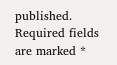published. Required fields are marked *